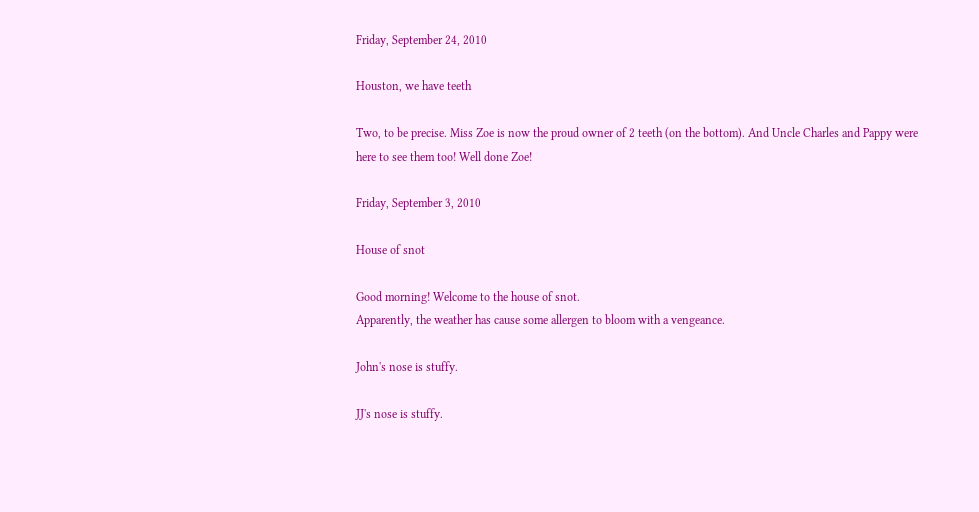Friday, September 24, 2010

Houston, we have teeth

Two, to be precise. Miss Zoe is now the proud owner of 2 teeth (on the bottom). And Uncle Charles and Pappy were here to see them too! Well done Zoe!

Friday, September 3, 2010

House of snot

Good morning! Welcome to the house of snot.
Apparently, the weather has cause some allergen to bloom with a vengeance.

John's nose is stuffy.

JJ's nose is stuffy.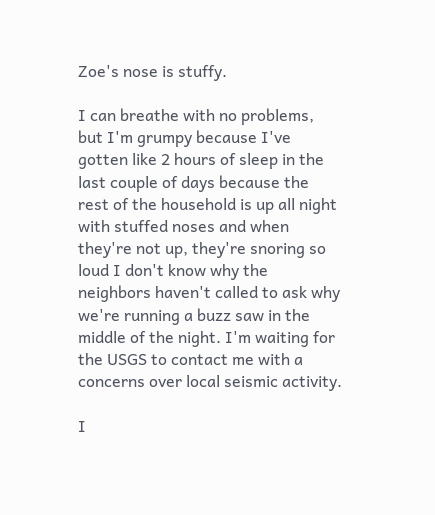Zoe's nose is stuffy.

I can breathe with no problems, but I'm grumpy because I've gotten like 2 hours of sleep in the last couple of days because the rest of the household is up all night with stuffed noses and when they're not up, they're snoring so loud I don't know why the neighbors haven't called to ask why we're running a buzz saw in the middle of the night. I'm waiting for the USGS to contact me with a concerns over local seismic activity.

I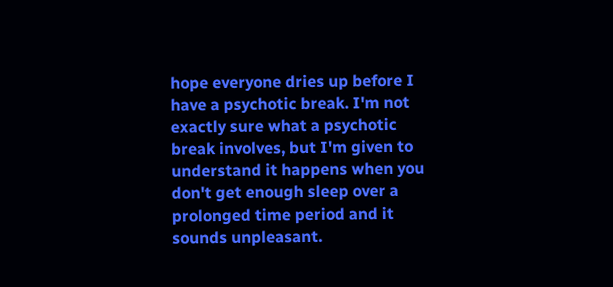hope everyone dries up before I have a psychotic break. I'm not exactly sure what a psychotic break involves, but I'm given to understand it happens when you don't get enough sleep over a prolonged time period and it sounds unpleasant.